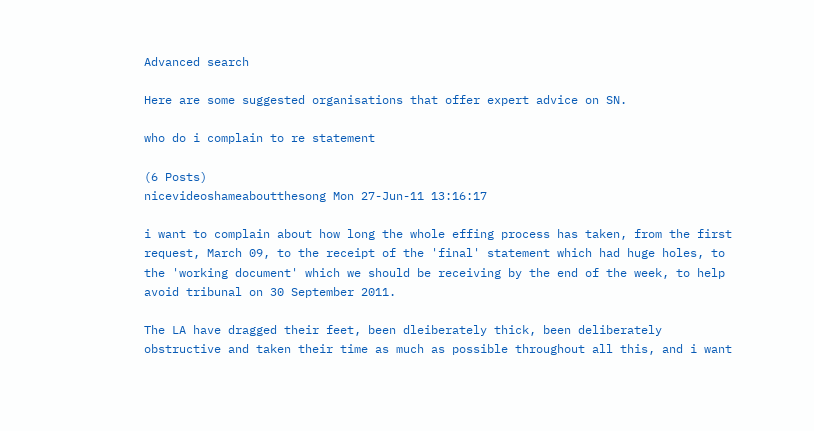Advanced search

Here are some suggested organisations that offer expert advice on SN.

who do i complain to re statement

(6 Posts)
nicevideoshameaboutthesong Mon 27-Jun-11 13:16:17

i want to complain about how long the whole effing process has taken, from the first request, March 09, to the receipt of the 'final' statement which had huge holes, to the 'working document' which we should be receiving by the end of the week, to help avoid tribunal on 30 September 2011.

The LA have dragged their feet, been dleiberately thick, been deliberately obstructive and taken their time as much as possible throughout all this, and i want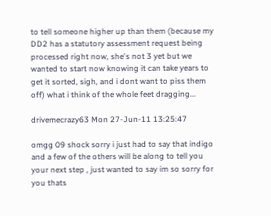to tell someone higher up than them (because my DD2 has a statutory assessment request being processed right now, she's not 3 yet but we wanted to start now knowing it can take years to get it sorted, sigh, and i dont want to piss them off) what i think of the whole feet dragging...

drivemecrazy63 Mon 27-Jun-11 13:25:47

omgg 09 shock sorry i just had to say that indigo and a few of the others will be along to tell you your next step , just wanted to say im so sorry for you thats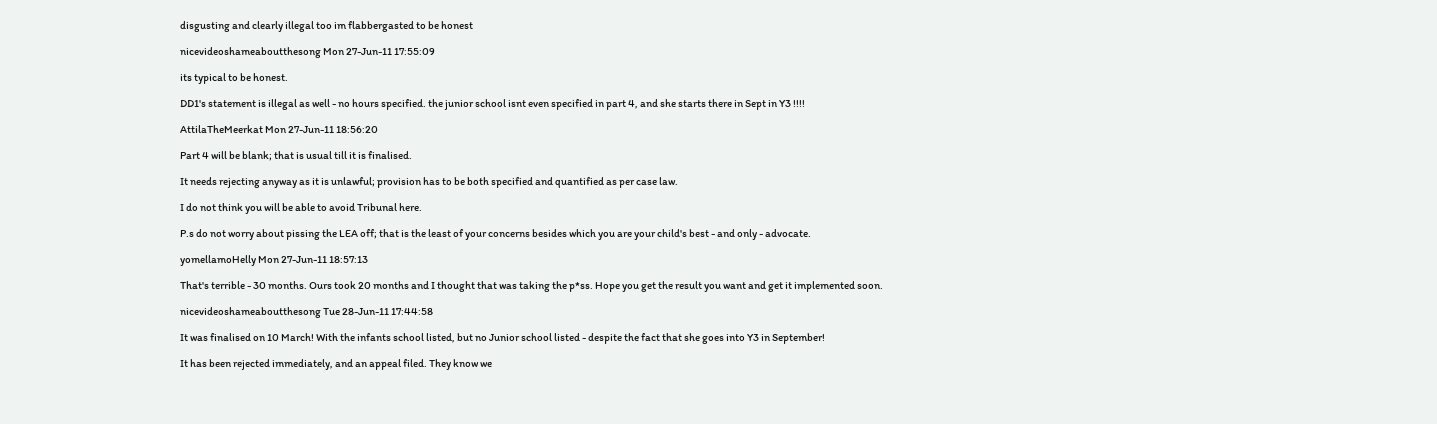disgusting and clearly illegal too im flabbergasted to be honest

nicevideoshameaboutthesong Mon 27-Jun-11 17:55:09

its typical to be honest.

DD1's statement is illegal as well - no hours specified. the junior school isnt even specified in part 4, and she starts there in Sept in Y3 !!!!

AttilaTheMeerkat Mon 27-Jun-11 18:56:20

Part 4 will be blank; that is usual till it is finalised.

It needs rejecting anyway as it is unlawful; provision has to be both specified and quantified as per case law.

I do not think you will be able to avoid Tribunal here.

P.s do not worry about pissing the LEA off; that is the least of your concerns besides which you are your child's best - and only - advocate.

yomellamoHelly Mon 27-Jun-11 18:57:13

That's terrible - 30 months. Ours took 20 months and I thought that was taking the p*ss. Hope you get the result you want and get it implemented soon.

nicevideoshameaboutthesong Tue 28-Jun-11 17:44:58

It was finalised on 10 March! With the infants school listed, but no Junior school listed - despite the fact that she goes into Y3 in September!

It has been rejected immediately, and an appeal filed. They know we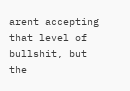arent accepting that level of bullshit, but the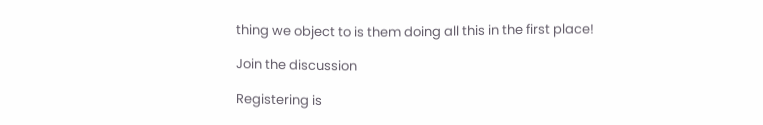thing we object to is them doing all this in the first place!

Join the discussion

Registering is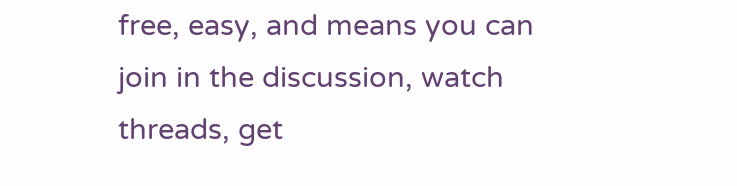free, easy, and means you can join in the discussion, watch threads, get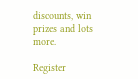discounts, win prizes and lots more.

Register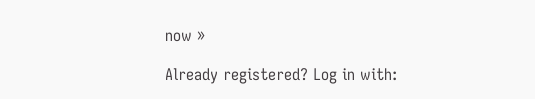now »

Already registered? Log in with: